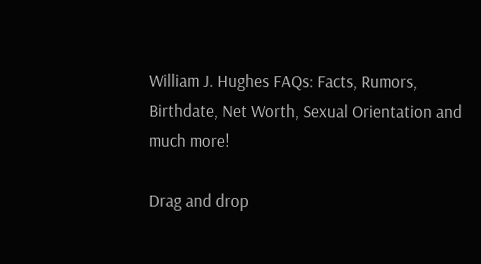William J. Hughes FAQs: Facts, Rumors, Birthdate, Net Worth, Sexual Orientation and much more!

Drag and drop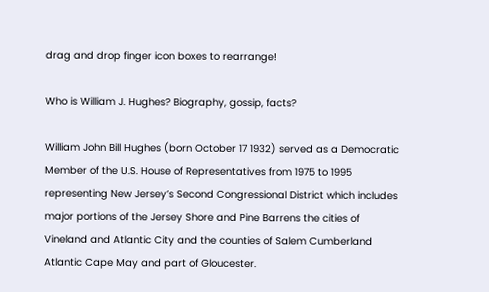drag and drop finger icon boxes to rearrange!

Who is William J. Hughes? Biography, gossip, facts?

William John Bill Hughes (born October 17 1932) served as a Democratic Member of the U.S. House of Representatives from 1975 to 1995 representing New Jersey’s Second Congressional District which includes major portions of the Jersey Shore and Pine Barrens the cities of Vineland and Atlantic City and the counties of Salem Cumberland Atlantic Cape May and part of Gloucester.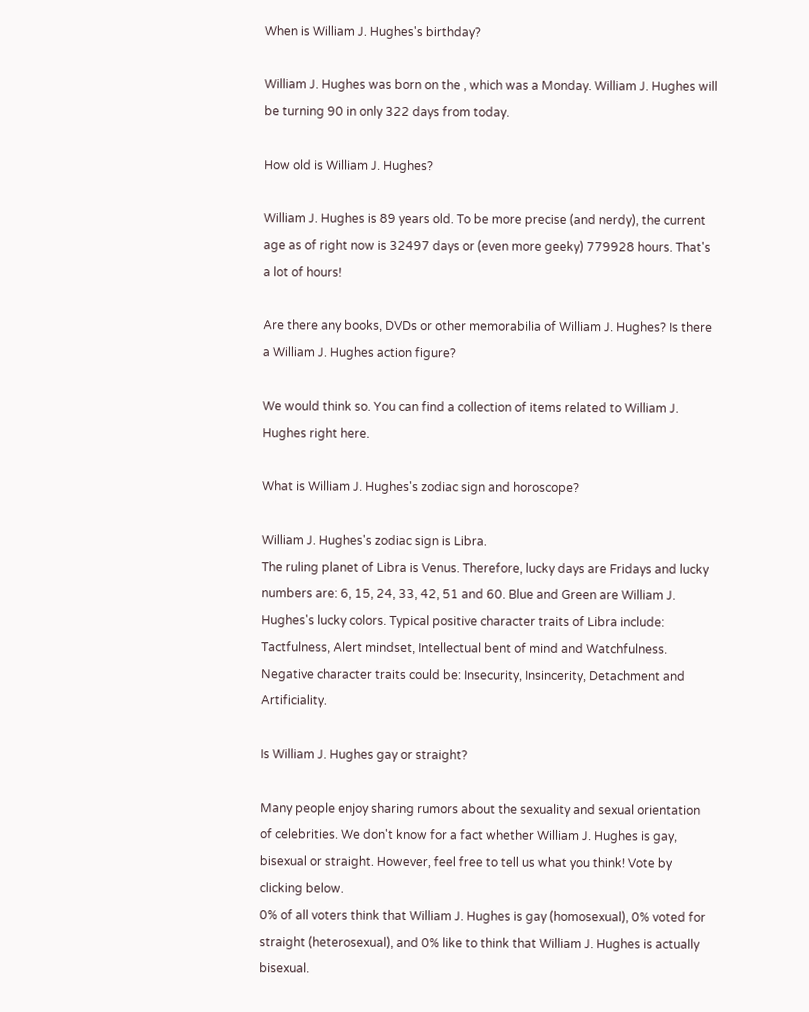When is William J. Hughes's birthday?

William J. Hughes was born on the , which was a Monday. William J. Hughes will be turning 90 in only 322 days from today.

How old is William J. Hughes?

William J. Hughes is 89 years old. To be more precise (and nerdy), the current age as of right now is 32497 days or (even more geeky) 779928 hours. That's a lot of hours!

Are there any books, DVDs or other memorabilia of William J. Hughes? Is there a William J. Hughes action figure?

We would think so. You can find a collection of items related to William J. Hughes right here.

What is William J. Hughes's zodiac sign and horoscope?

William J. Hughes's zodiac sign is Libra.
The ruling planet of Libra is Venus. Therefore, lucky days are Fridays and lucky numbers are: 6, 15, 24, 33, 42, 51 and 60. Blue and Green are William J. Hughes's lucky colors. Typical positive character traits of Libra include: Tactfulness, Alert mindset, Intellectual bent of mind and Watchfulness. Negative character traits could be: Insecurity, Insincerity, Detachment and Artificiality.

Is William J. Hughes gay or straight?

Many people enjoy sharing rumors about the sexuality and sexual orientation of celebrities. We don't know for a fact whether William J. Hughes is gay, bisexual or straight. However, feel free to tell us what you think! Vote by clicking below.
0% of all voters think that William J. Hughes is gay (homosexual), 0% voted for straight (heterosexual), and 0% like to think that William J. Hughes is actually bisexual.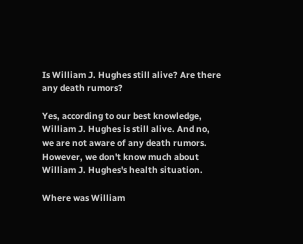Is William J. Hughes still alive? Are there any death rumors?

Yes, according to our best knowledge, William J. Hughes is still alive. And no, we are not aware of any death rumors. However, we don't know much about William J. Hughes's health situation.

Where was William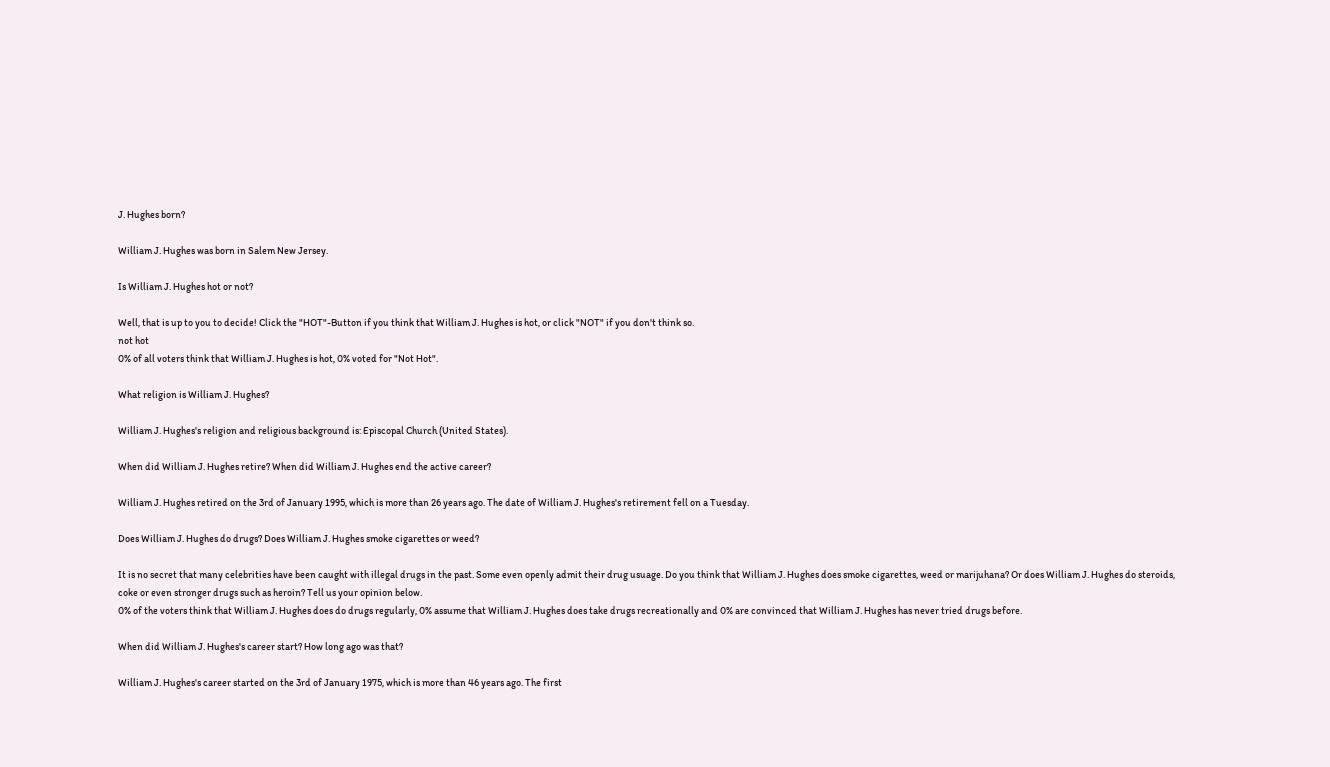J. Hughes born?

William J. Hughes was born in Salem New Jersey.

Is William J. Hughes hot or not?

Well, that is up to you to decide! Click the "HOT"-Button if you think that William J. Hughes is hot, or click "NOT" if you don't think so.
not hot
0% of all voters think that William J. Hughes is hot, 0% voted for "Not Hot".

What religion is William J. Hughes?

William J. Hughes's religion and religious background is: Episcopal Church (United States).

When did William J. Hughes retire? When did William J. Hughes end the active career?

William J. Hughes retired on the 3rd of January 1995, which is more than 26 years ago. The date of William J. Hughes's retirement fell on a Tuesday.

Does William J. Hughes do drugs? Does William J. Hughes smoke cigarettes or weed?

It is no secret that many celebrities have been caught with illegal drugs in the past. Some even openly admit their drug usuage. Do you think that William J. Hughes does smoke cigarettes, weed or marijuhana? Or does William J. Hughes do steroids, coke or even stronger drugs such as heroin? Tell us your opinion below.
0% of the voters think that William J. Hughes does do drugs regularly, 0% assume that William J. Hughes does take drugs recreationally and 0% are convinced that William J. Hughes has never tried drugs before.

When did William J. Hughes's career start? How long ago was that?

William J. Hughes's career started on the 3rd of January 1975, which is more than 46 years ago. The first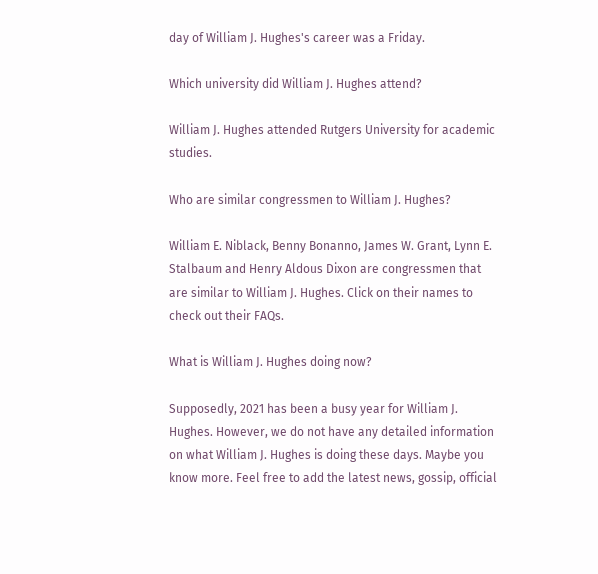day of William J. Hughes's career was a Friday.

Which university did William J. Hughes attend?

William J. Hughes attended Rutgers University for academic studies.

Who are similar congressmen to William J. Hughes?

William E. Niblack, Benny Bonanno, James W. Grant, Lynn E. Stalbaum and Henry Aldous Dixon are congressmen that are similar to William J. Hughes. Click on their names to check out their FAQs.

What is William J. Hughes doing now?

Supposedly, 2021 has been a busy year for William J. Hughes. However, we do not have any detailed information on what William J. Hughes is doing these days. Maybe you know more. Feel free to add the latest news, gossip, official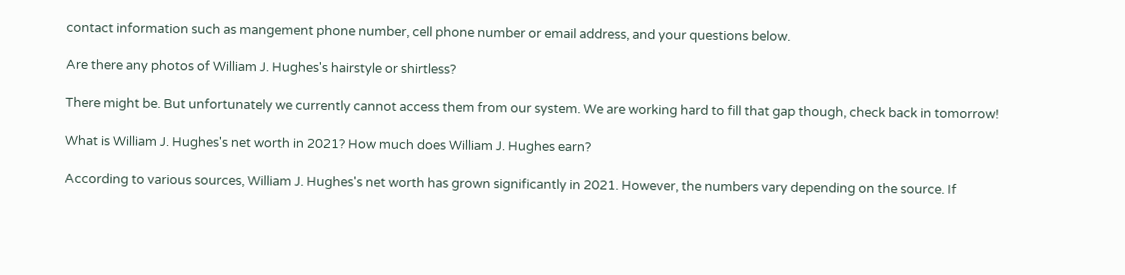contact information such as mangement phone number, cell phone number or email address, and your questions below.

Are there any photos of William J. Hughes's hairstyle or shirtless?

There might be. But unfortunately we currently cannot access them from our system. We are working hard to fill that gap though, check back in tomorrow!

What is William J. Hughes's net worth in 2021? How much does William J. Hughes earn?

According to various sources, William J. Hughes's net worth has grown significantly in 2021. However, the numbers vary depending on the source. If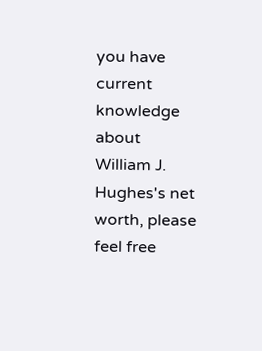you have current knowledge about William J. Hughes's net worth, please feel free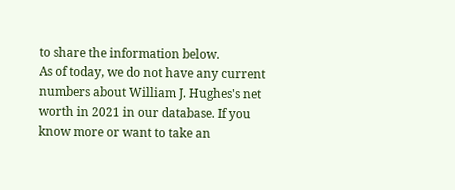to share the information below.
As of today, we do not have any current numbers about William J. Hughes's net worth in 2021 in our database. If you know more or want to take an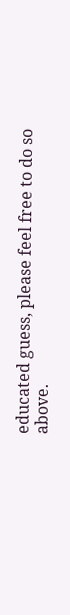educated guess, please feel free to do so above.